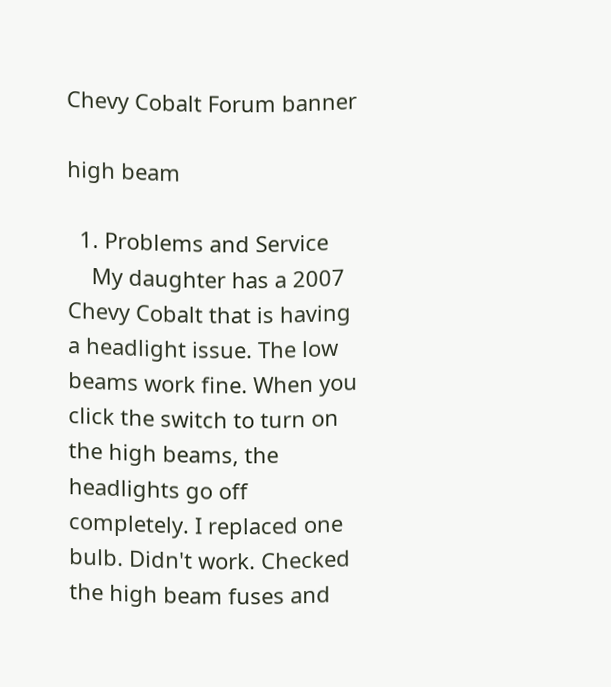Chevy Cobalt Forum banner

high beam

  1. Problems and Service
    My daughter has a 2007 Chevy Cobalt that is having a headlight issue. The low beams work fine. When you click the switch to turn on the high beams, the headlights go off completely. I replaced one bulb. Didn't work. Checked the high beam fuses and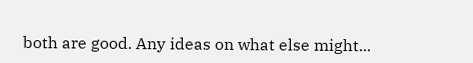both are good. Any ideas on what else might...